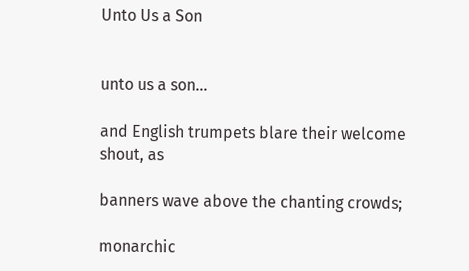Unto Us a Son


unto us a son…

and English trumpets blare their welcome shout, as

banners wave above the chanting crowds;

monarchic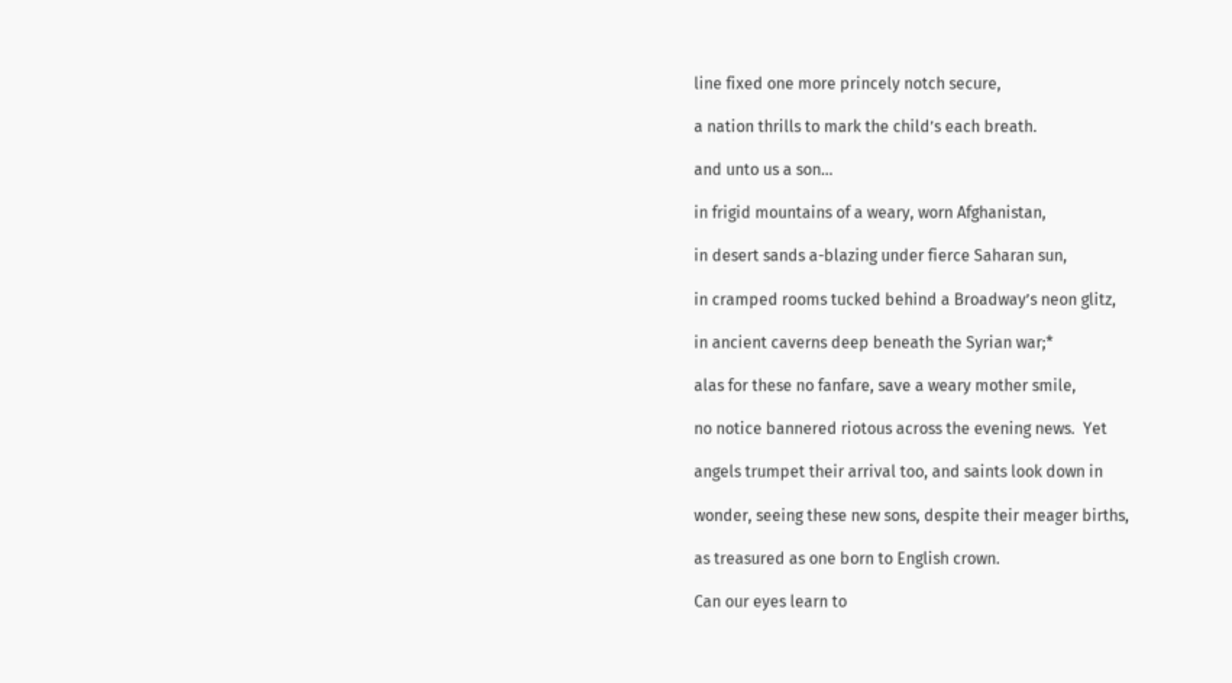line fixed one more princely notch secure,

a nation thrills to mark the child’s each breath.

and unto us a son…

in frigid mountains of a weary, worn Afghanistan,

in desert sands a-blazing under fierce Saharan sun,

in cramped rooms tucked behind a Broadway’s neon glitz,

in ancient caverns deep beneath the Syrian war;*

alas for these no fanfare, save a weary mother smile,

no notice bannered riotous across the evening news.  Yet

angels trumpet their arrival too, and saints look down in

wonder, seeing these new sons, despite their meager births,

as treasured as one born to English crown.

Can our eyes learn to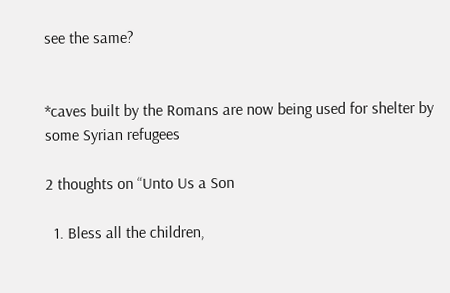see the same?


*caves built by the Romans are now being used for shelter by some Syrian refugees

2 thoughts on “Unto Us a Son

  1. Bless all the children,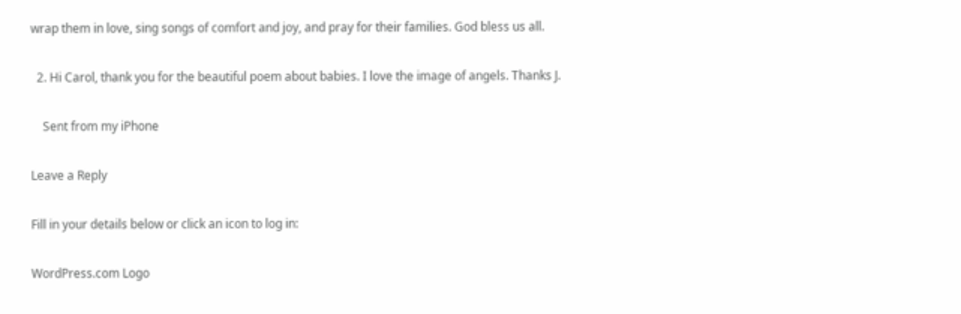wrap them in love, sing songs of comfort and joy, and pray for their families. God bless us all.

  2. Hi Carol, thank you for the beautiful poem about babies. I love the image of angels. Thanks J.

    Sent from my iPhone

Leave a Reply

Fill in your details below or click an icon to log in:

WordPress.com Logo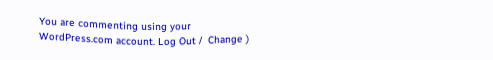You are commenting using your WordPress.com account. Log Out /  Change )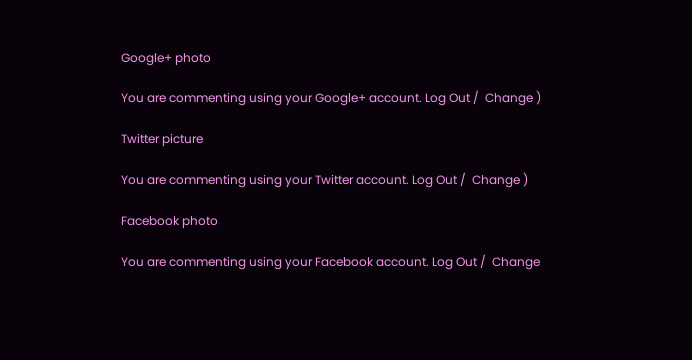Google+ photo

You are commenting using your Google+ account. Log Out /  Change )

Twitter picture

You are commenting using your Twitter account. Log Out /  Change )

Facebook photo

You are commenting using your Facebook account. Log Out /  Change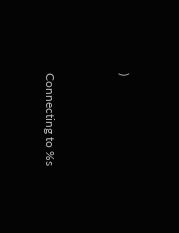)


Connecting to %s